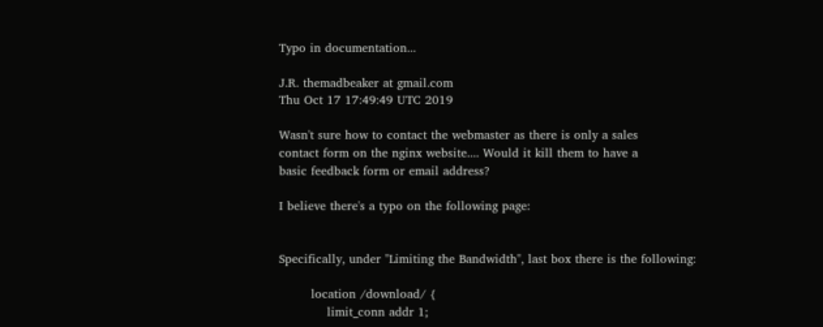Typo in documentation...

J.R. themadbeaker at gmail.com
Thu Oct 17 17:49:49 UTC 2019

Wasn't sure how to contact the webmaster as there is only a sales
contact form on the nginx website.... Would it kill them to have a
basic feedback form or email address?

I believe there's a typo on the following page:


Specifically, under "Limiting the Bandwidth", last box there is the following:

        location /download/ {
            limit_conn addr 1;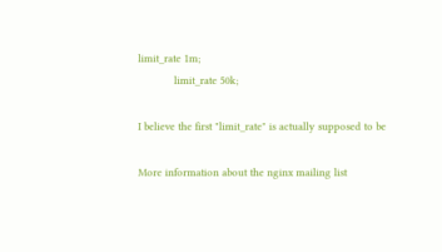limit_rate 1m;
            limit_rate 50k;

I believe the first "limit_rate" is actually supposed to be

More information about the nginx mailing list